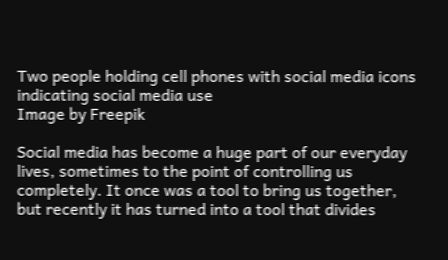Two people holding cell phones with social media icons indicating social media use
Image by Freepik

Social media has become a huge part of our everyday lives, sometimes to the point of controlling us completely. It once was a tool to bring us together, but recently it has turned into a tool that divides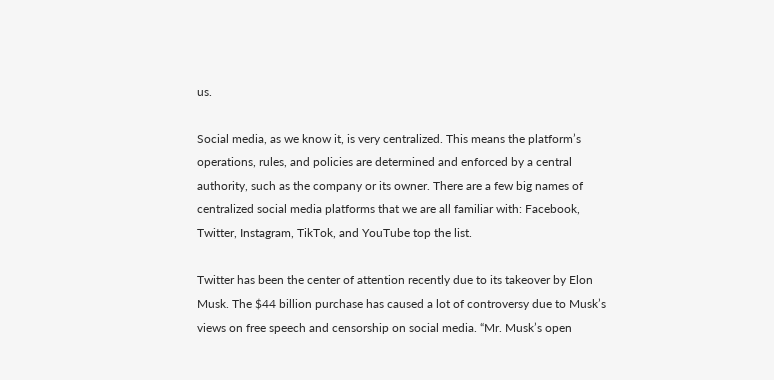us.

Social media, as we know it, is very centralized. This means the platform’s operations, rules, and policies are determined and enforced by a central authority, such as the company or its owner. There are a few big names of centralized social media platforms that we are all familiar with: Facebook, Twitter, Instagram, TikTok, and YouTube top the list.

Twitter has been the center of attention recently due to its takeover by Elon Musk. The $44 billion purchase has caused a lot of controversy due to Musk’s views on free speech and censorship on social media. “Mr. Musk’s open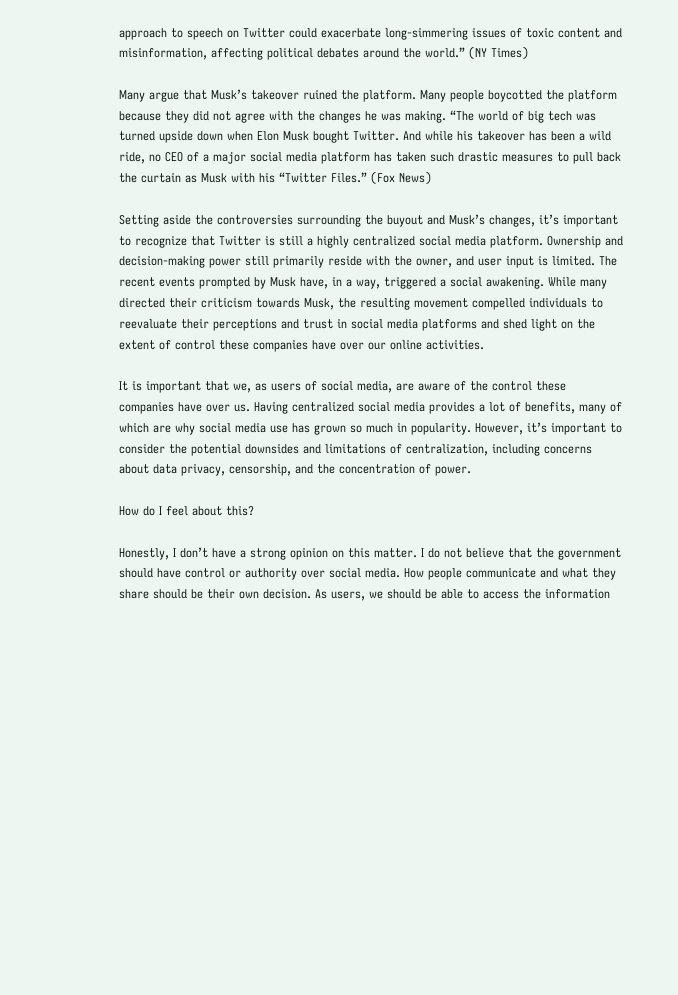approach to speech on Twitter could exacerbate long-simmering issues of toxic content and misinformation, affecting political debates around the world.” (NY Times)

Many argue that Musk’s takeover ruined the platform. Many people boycotted the platform because they did not agree with the changes he was making. “The world of big tech was turned upside down when Elon Musk bought Twitter. And while his takeover has been a wild ride, no CEO of a major social media platform has taken such drastic measures to pull back the curtain as Musk with his “Twitter Files.” (Fox News)

Setting aside the controversies surrounding the buyout and Musk’s changes, it’s important to recognize that Twitter is still a highly centralized social media platform. Ownership and decision-making power still primarily reside with the owner, and user input is limited. The recent events prompted by Musk have, in a way, triggered a social awakening. While many directed their criticism towards Musk, the resulting movement compelled individuals to reevaluate their perceptions and trust in social media platforms and shed light on the extent of control these companies have over our online activities.

It is important that we, as users of social media, are aware of the control these companies have over us. Having centralized social media provides a lot of benefits, many of which are why social media use has grown so much in popularity. However, it’s important to consider the potential downsides and limitations of centralization, including concerns about data privacy, censorship, and the concentration of power.

How do I feel about this?

Honestly, I don’t have a strong opinion on this matter. I do not believe that the government should have control or authority over social media. How people communicate and what they share should be their own decision. As users, we should be able to access the information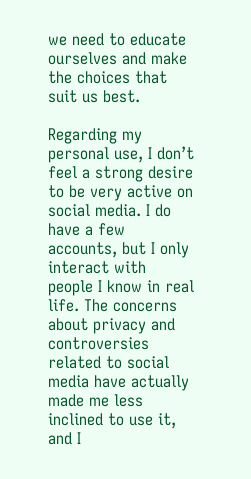we need to educate ourselves and make the choices that suit us best.

Regarding my personal use, I don’t feel a strong desire to be very active on social media. I do have a few accounts, but I only interact with people I know in real life. The concerns about privacy and controversies related to social media have actually made me less inclined to use it, and I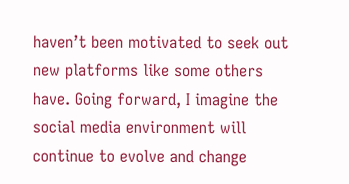haven’t been motivated to seek out new platforms like some others have. Going forward, I imagine the social media environment will continue to evolve and change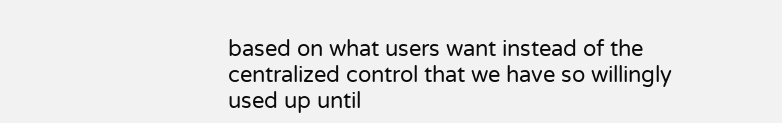based on what users want instead of the centralized control that we have so willingly used up until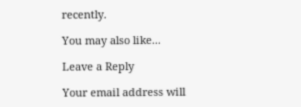recently.

You may also like...

Leave a Reply

Your email address will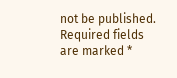not be published. Required fields are marked *